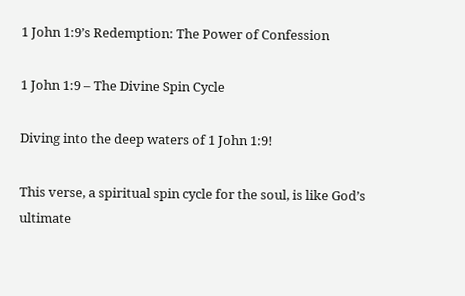1 John 1:9’s Redemption: The Power of Confession

1 John 1:9 – The Divine Spin Cycle

Diving into the deep waters of 1 John 1:9!

This verse, a spiritual spin cycle for the soul, is like God’s ultimate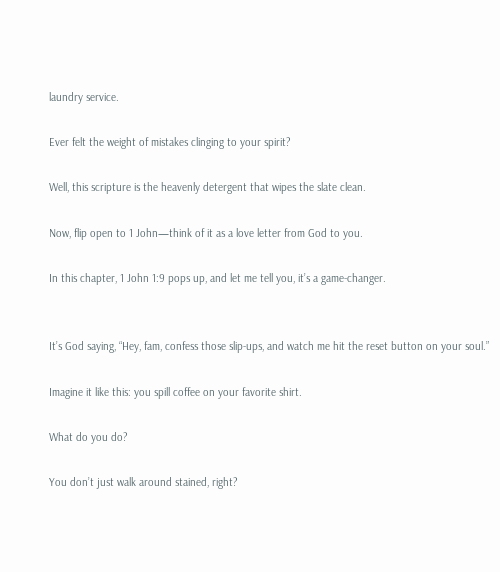laundry service.

Ever felt the weight of mistakes clinging to your spirit?

Well, this scripture is the heavenly detergent that wipes the slate clean.

Now, flip open to 1 John—think of it as a love letter from God to you.

In this chapter, 1 John 1:9 pops up, and let me tell you, it’s a game-changer.


It’s God saying, “Hey, fam, confess those slip-ups, and watch me hit the reset button on your soul.”

Imagine it like this: you spill coffee on your favorite shirt.

What do you do?

You don’t just walk around stained, right?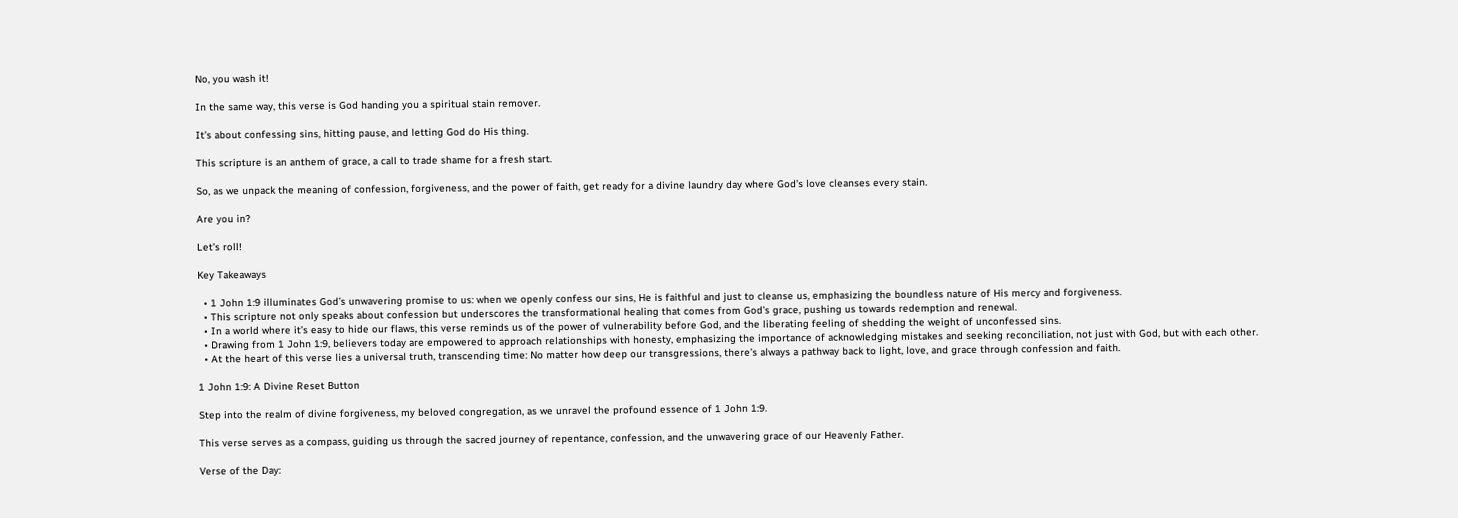No, you wash it!

In the same way, this verse is God handing you a spiritual stain remover.

It’s about confessing sins, hitting pause, and letting God do His thing.

This scripture is an anthem of grace, a call to trade shame for a fresh start.

So, as we unpack the meaning of confession, forgiveness, and the power of faith, get ready for a divine laundry day where God’s love cleanses every stain.

Are you in?

Let’s roll!

Key Takeaways

  • 1 John 1:9 illuminates God’s unwavering promise to us: when we openly confess our sins, He is faithful and just to cleanse us, emphasizing the boundless nature of His mercy and forgiveness.
  • This scripture not only speaks about confession but underscores the transformational healing that comes from God’s grace, pushing us towards redemption and renewal.
  • In a world where it’s easy to hide our flaws, this verse reminds us of the power of vulnerability before God, and the liberating feeling of shedding the weight of unconfessed sins.
  • Drawing from 1 John 1:9, believers today are empowered to approach relationships with honesty, emphasizing the importance of acknowledging mistakes and seeking reconciliation, not just with God, but with each other.
  • At the heart of this verse lies a universal truth, transcending time: No matter how deep our transgressions, there’s always a pathway back to light, love, and grace through confession and faith.

1 John 1:9: A Divine Reset Button

Step into the realm of divine forgiveness, my beloved congregation, as we unravel the profound essence of 1 John 1:9.

This verse serves as a compass, guiding us through the sacred journey of repentance, confession, and the unwavering grace of our Heavenly Father.

Verse of the Day: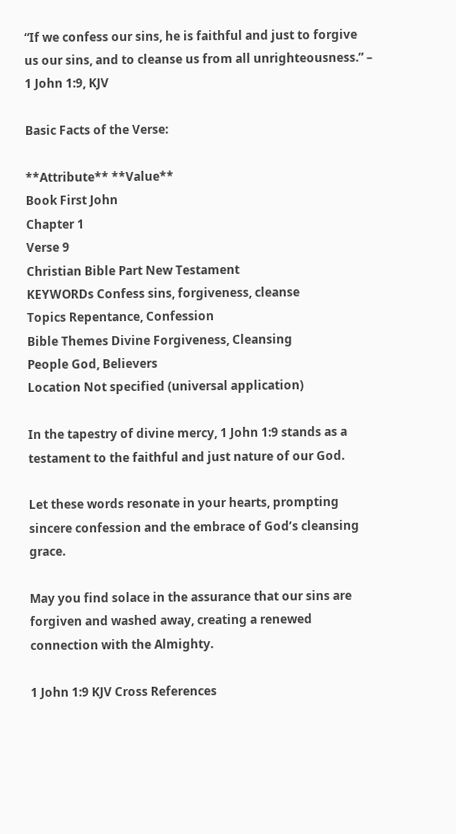“If we confess our sins, he is faithful and just to forgive us our sins, and to cleanse us from all unrighteousness.” – 1 John 1:9, KJV

Basic Facts of the Verse:

**Attribute** **Value**
Book First John
Chapter 1
Verse 9
Christian Bible Part New Testament
KEYWORDs Confess sins, forgiveness, cleanse
Topics Repentance, Confession
Bible Themes Divine Forgiveness, Cleansing
People God, Believers
Location Not specified (universal application)

In the tapestry of divine mercy, 1 John 1:9 stands as a testament to the faithful and just nature of our God.

Let these words resonate in your hearts, prompting sincere confession and the embrace of God’s cleansing grace.

May you find solace in the assurance that our sins are forgiven and washed away, creating a renewed connection with the Almighty.

1 John 1:9 KJV Cross References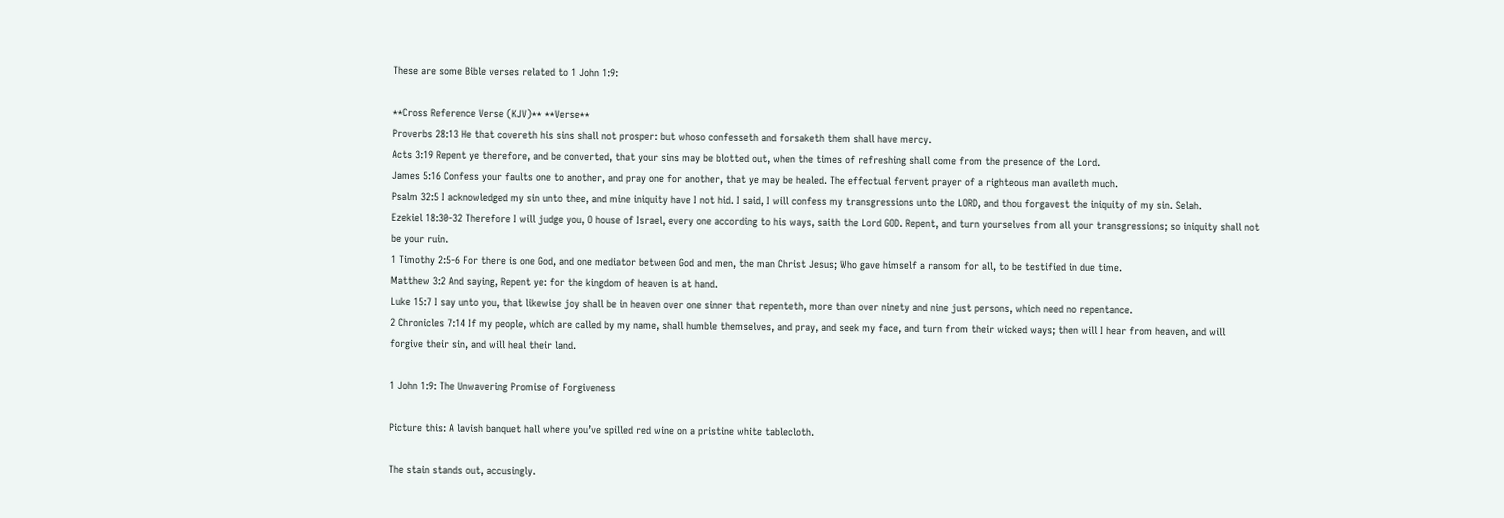These are some Bible verses related to 1 John 1:9:

**Cross Reference Verse (KJV)** **Verse**
Proverbs 28:13 He that covereth his sins shall not prosper: but whoso confesseth and forsaketh them shall have mercy.
Acts 3:19 Repent ye therefore, and be converted, that your sins may be blotted out, when the times of refreshing shall come from the presence of the Lord.
James 5:16 Confess your faults one to another, and pray one for another, that ye may be healed. The effectual fervent prayer of a righteous man availeth much.
Psalm 32:5 I acknowledged my sin unto thee, and mine iniquity have I not hid. I said, I will confess my transgressions unto the LORD, and thou forgavest the iniquity of my sin. Selah.
Ezekiel 18:30-32 Therefore I will judge you, O house of Israel, every one according to his ways, saith the Lord GOD. Repent, and turn yourselves from all your transgressions; so iniquity shall not be your ruin.
1 Timothy 2:5-6 For there is one God, and one mediator between God and men, the man Christ Jesus; Who gave himself a ransom for all, to be testified in due time.
Matthew 3:2 And saying, Repent ye: for the kingdom of heaven is at hand.
Luke 15:7 I say unto you, that likewise joy shall be in heaven over one sinner that repenteth, more than over ninety and nine just persons, which need no repentance.
2 Chronicles 7:14 If my people, which are called by my name, shall humble themselves, and pray, and seek my face, and turn from their wicked ways; then will I hear from heaven, and will forgive their sin, and will heal their land.

1 John 1:9: The Unwavering Promise of Forgiveness

Picture this: A lavish banquet hall where you’ve spilled red wine on a pristine white tablecloth.

The stain stands out, accusingly.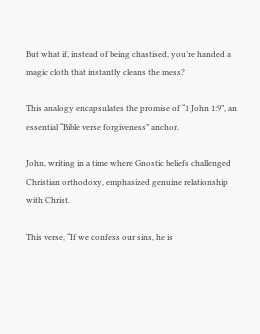But what if, instead of being chastised, you’re handed a magic cloth that instantly cleans the mess?

This analogy encapsulates the promise of “1 John 1:9”, an essential “Bible verse forgiveness” anchor.

John, writing in a time where Gnostic beliefs challenged Christian orthodoxy, emphasized genuine relationship with Christ.

This verse, “If we confess our sins, he is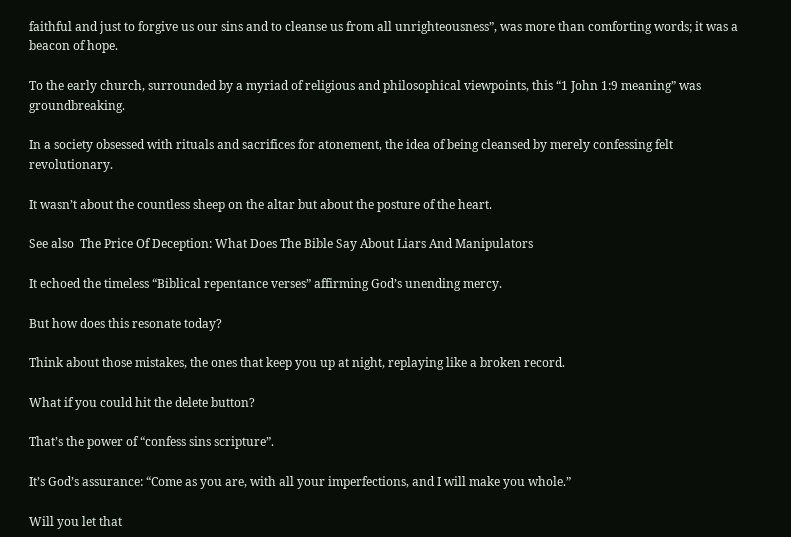faithful and just to forgive us our sins and to cleanse us from all unrighteousness”, was more than comforting words; it was a beacon of hope.

To the early church, surrounded by a myriad of religious and philosophical viewpoints, this “1 John 1:9 meaning” was groundbreaking.

In a society obsessed with rituals and sacrifices for atonement, the idea of being cleansed by merely confessing felt revolutionary.

It wasn’t about the countless sheep on the altar but about the posture of the heart.

See also  The Price Of Deception: What Does The Bible Say About Liars And Manipulators

It echoed the timeless “Biblical repentance verses” affirming God’s unending mercy.

But how does this resonate today?

Think about those mistakes, the ones that keep you up at night, replaying like a broken record.

What if you could hit the delete button?

That’s the power of “confess sins scripture”.

It’s God’s assurance: “Come as you are, with all your imperfections, and I will make you whole.”

Will you let that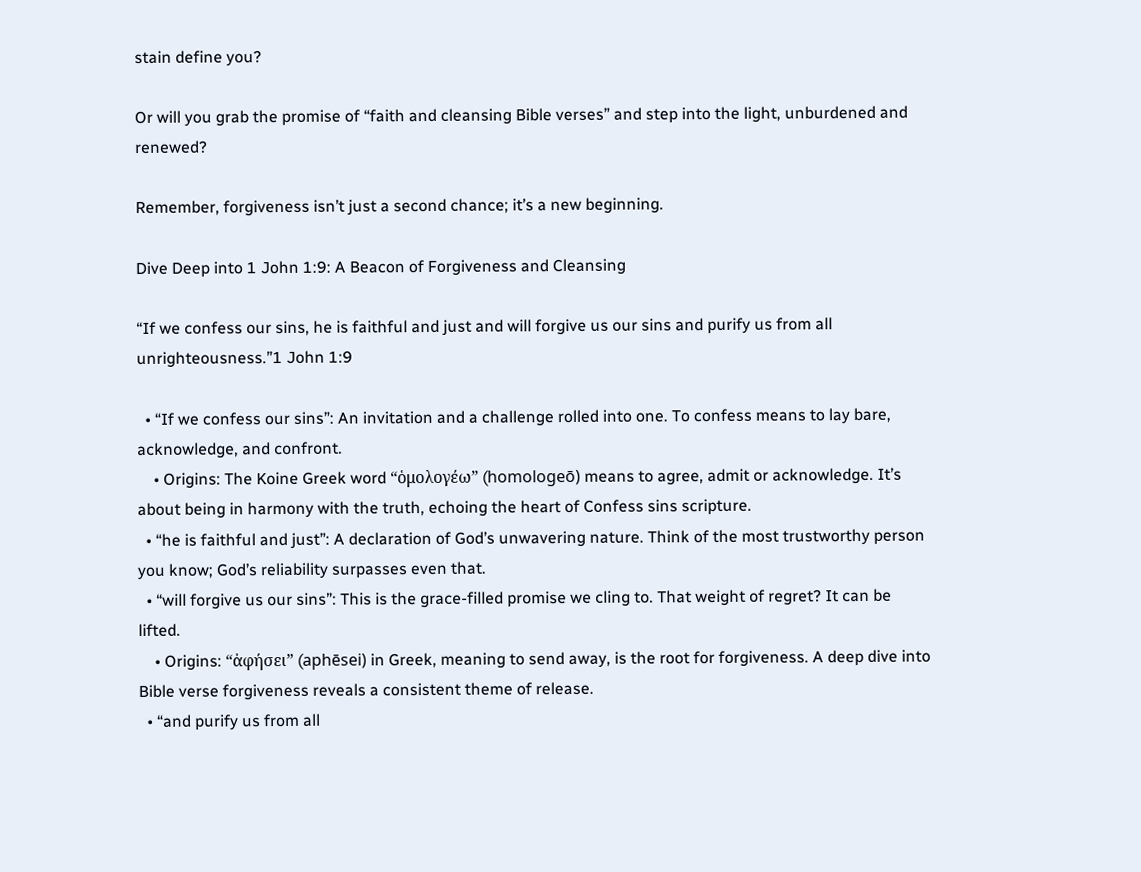stain define you?

Or will you grab the promise of “faith and cleansing Bible verses” and step into the light, unburdened and renewed?

Remember, forgiveness isn’t just a second chance; it’s a new beginning.

Dive Deep into 1 John 1:9: A Beacon of Forgiveness and Cleansing

“If we confess our sins, he is faithful and just and will forgive us our sins and purify us from all unrighteousness.”1 John 1:9

  • “If we confess our sins”: An invitation and a challenge rolled into one. To confess means to lay bare, acknowledge, and confront.
    • Origins: The Koine Greek word “ὁμολογέω” (homologeō) means to agree, admit or acknowledge. It’s about being in harmony with the truth, echoing the heart of Confess sins scripture.
  • “he is faithful and just”: A declaration of God’s unwavering nature. Think of the most trustworthy person you know; God’s reliability surpasses even that.
  • “will forgive us our sins”: This is the grace-filled promise we cling to. That weight of regret? It can be lifted.
    • Origins: “ἀφήσει” (aphēsei) in Greek, meaning to send away, is the root for forgiveness. A deep dive into Bible verse forgiveness reveals a consistent theme of release.
  • “and purify us from all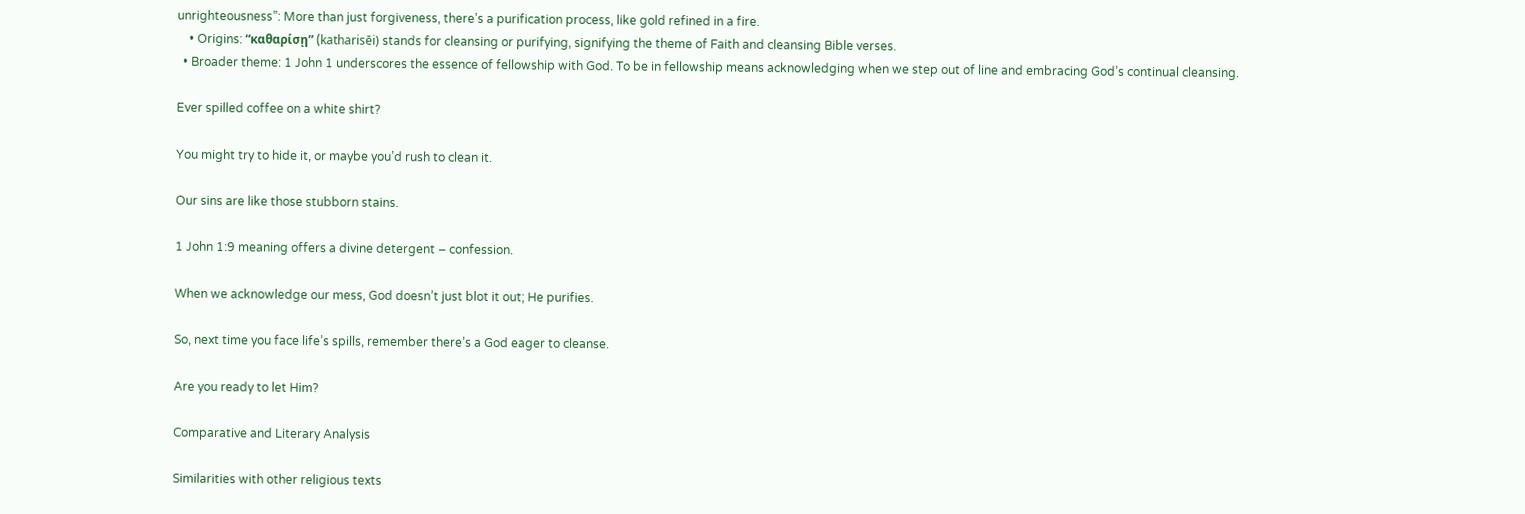unrighteousness”: More than just forgiveness, there’s a purification process, like gold refined in a fire.
    • Origins: “καθαρίσῃ” (katharisēi) stands for cleansing or purifying, signifying the theme of Faith and cleansing Bible verses.
  • Broader theme: 1 John 1 underscores the essence of fellowship with God. To be in fellowship means acknowledging when we step out of line and embracing God’s continual cleansing.

Ever spilled coffee on a white shirt?

You might try to hide it, or maybe you’d rush to clean it.

Our sins are like those stubborn stains.

1 John 1:9 meaning offers a divine detergent – confession.

When we acknowledge our mess, God doesn’t just blot it out; He purifies.

So, next time you face life’s spills, remember there’s a God eager to cleanse.

Are you ready to let Him?

Comparative and Literary Analysis

Similarities with other religious texts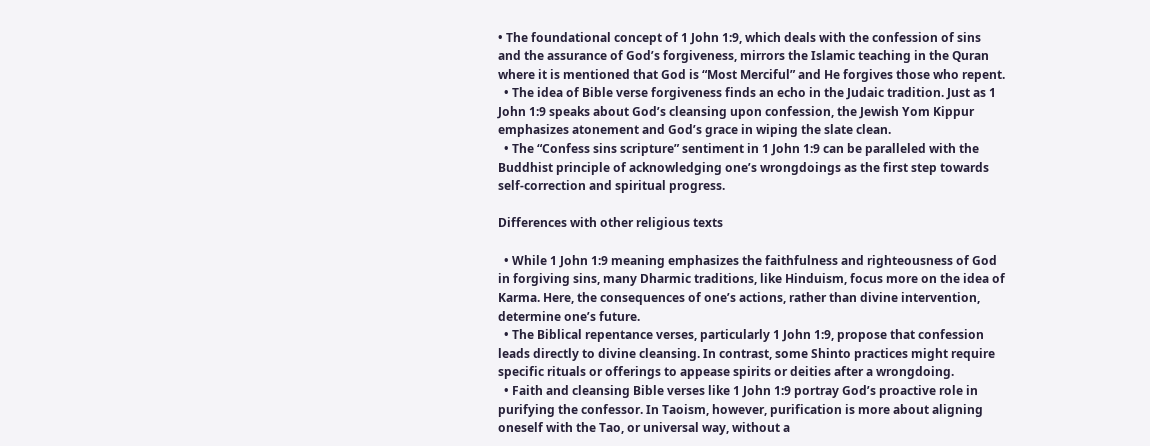• The foundational concept of 1 John 1:9, which deals with the confession of sins and the assurance of God’s forgiveness, mirrors the Islamic teaching in the Quran where it is mentioned that God is “Most Merciful” and He forgives those who repent.
  • The idea of Bible verse forgiveness finds an echo in the Judaic tradition. Just as 1 John 1:9 speaks about God’s cleansing upon confession, the Jewish Yom Kippur emphasizes atonement and God’s grace in wiping the slate clean.
  • The “Confess sins scripture” sentiment in 1 John 1:9 can be paralleled with the Buddhist principle of acknowledging one’s wrongdoings as the first step towards self-correction and spiritual progress.

Differences with other religious texts

  • While 1 John 1:9 meaning emphasizes the faithfulness and righteousness of God in forgiving sins, many Dharmic traditions, like Hinduism, focus more on the idea of Karma. Here, the consequences of one’s actions, rather than divine intervention, determine one’s future.
  • The Biblical repentance verses, particularly 1 John 1:9, propose that confession leads directly to divine cleansing. In contrast, some Shinto practices might require specific rituals or offerings to appease spirits or deities after a wrongdoing.
  • Faith and cleansing Bible verses like 1 John 1:9 portray God’s proactive role in purifying the confessor. In Taoism, however, purification is more about aligning oneself with the Tao, or universal way, without a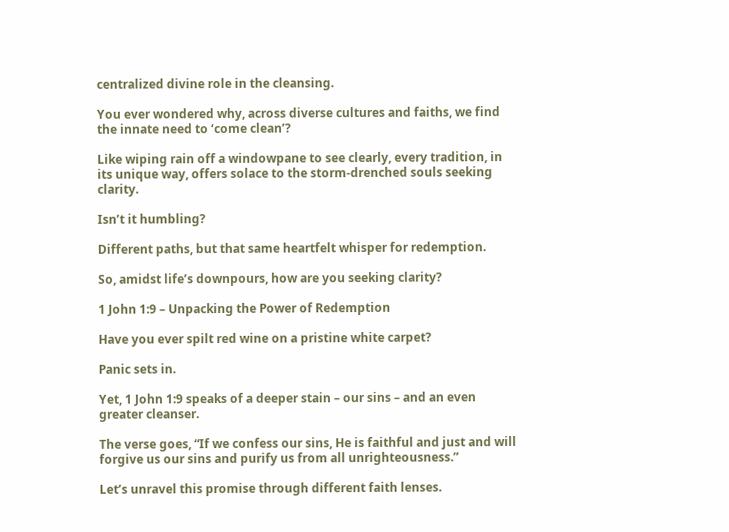centralized divine role in the cleansing.

You ever wondered why, across diverse cultures and faiths, we find the innate need to ‘come clean’?

Like wiping rain off a windowpane to see clearly, every tradition, in its unique way, offers solace to the storm-drenched souls seeking clarity.

Isn’t it humbling?

Different paths, but that same heartfelt whisper for redemption.

So, amidst life’s downpours, how are you seeking clarity?

1 John 1:9 – Unpacking the Power of Redemption

Have you ever spilt red wine on a pristine white carpet?

Panic sets in.

Yet, 1 John 1:9 speaks of a deeper stain – our sins – and an even greater cleanser.

The verse goes, “If we confess our sins, He is faithful and just and will forgive us our sins and purify us from all unrighteousness.”

Let’s unravel this promise through different faith lenses.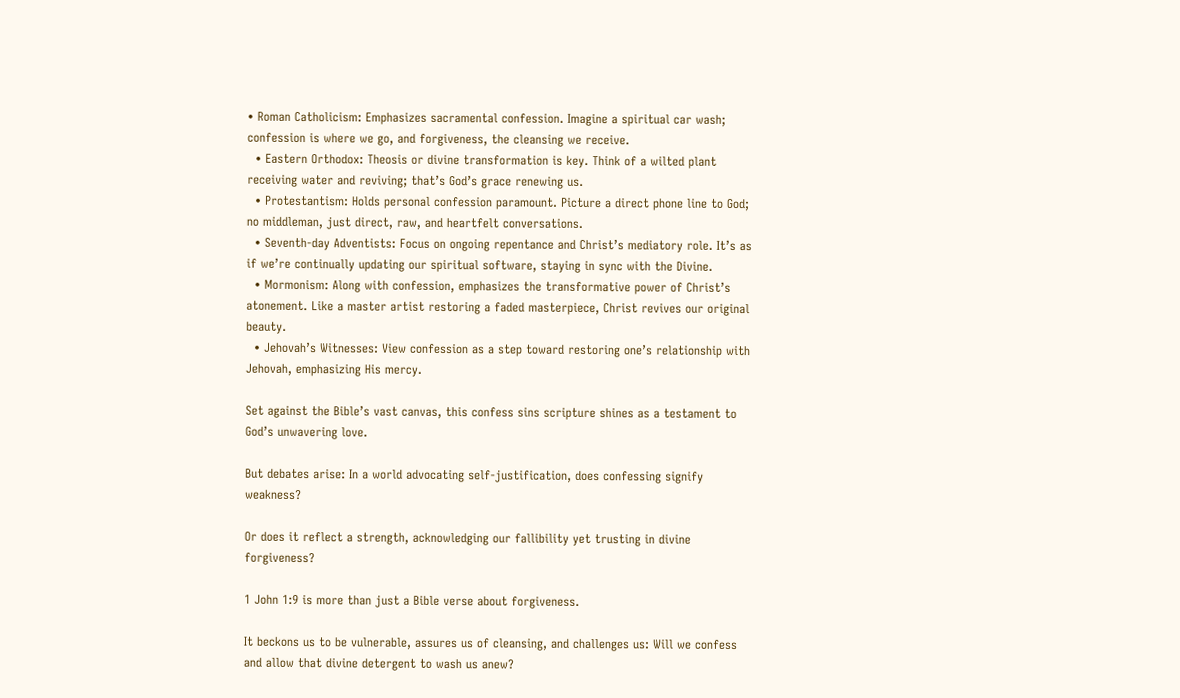• Roman Catholicism: Emphasizes sacramental confession. Imagine a spiritual car wash; confession is where we go, and forgiveness, the cleansing we receive.
  • Eastern Orthodox: Theosis or divine transformation is key. Think of a wilted plant receiving water and reviving; that’s God’s grace renewing us.
  • Protestantism: Holds personal confession paramount. Picture a direct phone line to God; no middleman, just direct, raw, and heartfelt conversations.
  • Seventh-day Adventists: Focus on ongoing repentance and Christ’s mediatory role. It’s as if we’re continually updating our spiritual software, staying in sync with the Divine.
  • Mormonism: Along with confession, emphasizes the transformative power of Christ’s atonement. Like a master artist restoring a faded masterpiece, Christ revives our original beauty.
  • Jehovah’s Witnesses: View confession as a step toward restoring one’s relationship with Jehovah, emphasizing His mercy.

Set against the Bible’s vast canvas, this confess sins scripture shines as a testament to God’s unwavering love.

But debates arise: In a world advocating self-justification, does confessing signify weakness?

Or does it reflect a strength, acknowledging our fallibility yet trusting in divine forgiveness?

1 John 1:9 is more than just a Bible verse about forgiveness.

It beckons us to be vulnerable, assures us of cleansing, and challenges us: Will we confess and allow that divine detergent to wash us anew?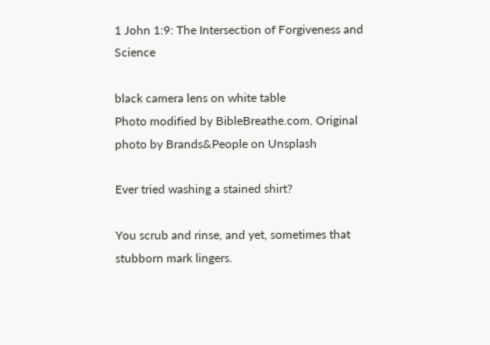1 John 1:9: The Intersection of Forgiveness and Science

black camera lens on white table
Photo modified by BibleBreathe.com. Original photo by Brands&People on Unsplash

Ever tried washing a stained shirt?

You scrub and rinse, and yet, sometimes that stubborn mark lingers.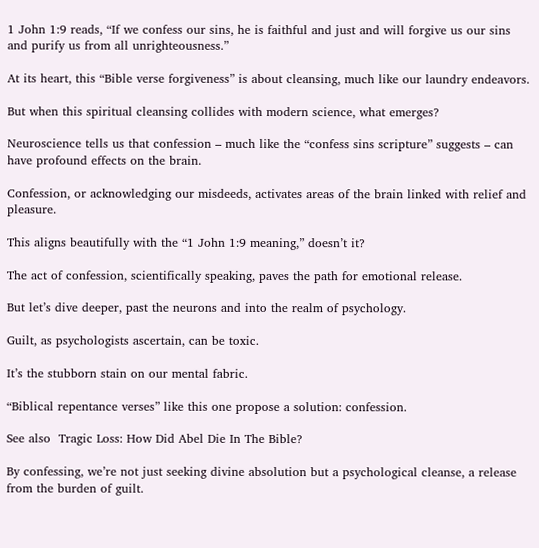1 John 1:9 reads, “If we confess our sins, he is faithful and just and will forgive us our sins and purify us from all unrighteousness.”

At its heart, this “Bible verse forgiveness” is about cleansing, much like our laundry endeavors.

But when this spiritual cleansing collides with modern science, what emerges?

Neuroscience tells us that confession – much like the “confess sins scripture” suggests – can have profound effects on the brain.

Confession, or acknowledging our misdeeds, activates areas of the brain linked with relief and pleasure.

This aligns beautifully with the “1 John 1:9 meaning,” doesn’t it?

The act of confession, scientifically speaking, paves the path for emotional release.

But let’s dive deeper, past the neurons and into the realm of psychology.

Guilt, as psychologists ascertain, can be toxic.

It’s the stubborn stain on our mental fabric.

“Biblical repentance verses” like this one propose a solution: confession.

See also  Tragic Loss: How Did Abel Die In The Bible?

By confessing, we’re not just seeking divine absolution but a psychological cleanse, a release from the burden of guilt.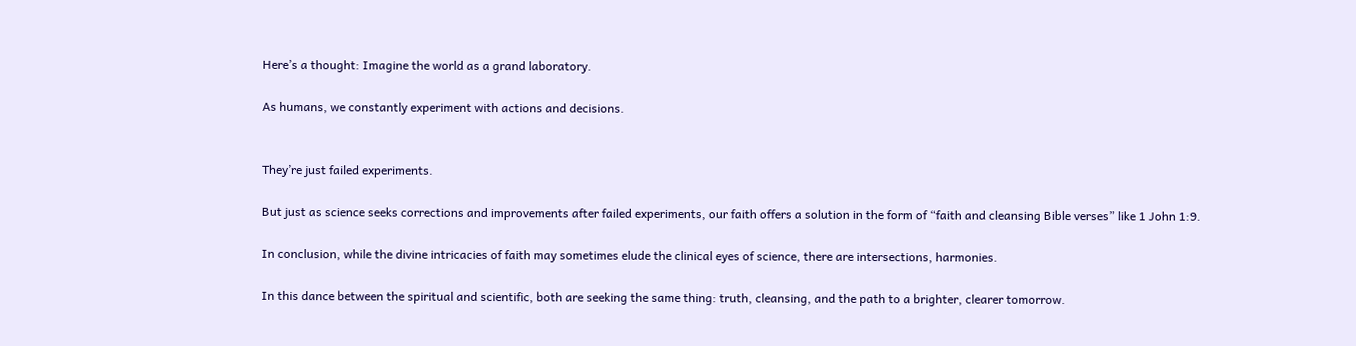Here’s a thought: Imagine the world as a grand laboratory.

As humans, we constantly experiment with actions and decisions.


They’re just failed experiments.

But just as science seeks corrections and improvements after failed experiments, our faith offers a solution in the form of “faith and cleansing Bible verses” like 1 John 1:9.

In conclusion, while the divine intricacies of faith may sometimes elude the clinical eyes of science, there are intersections, harmonies.

In this dance between the spiritual and scientific, both are seeking the same thing: truth, cleansing, and the path to a brighter, clearer tomorrow.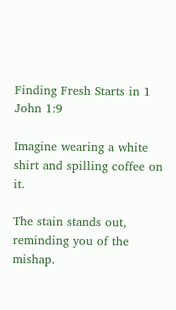Finding Fresh Starts in 1 John 1:9

Imagine wearing a white shirt and spilling coffee on it.

The stain stands out, reminding you of the mishap.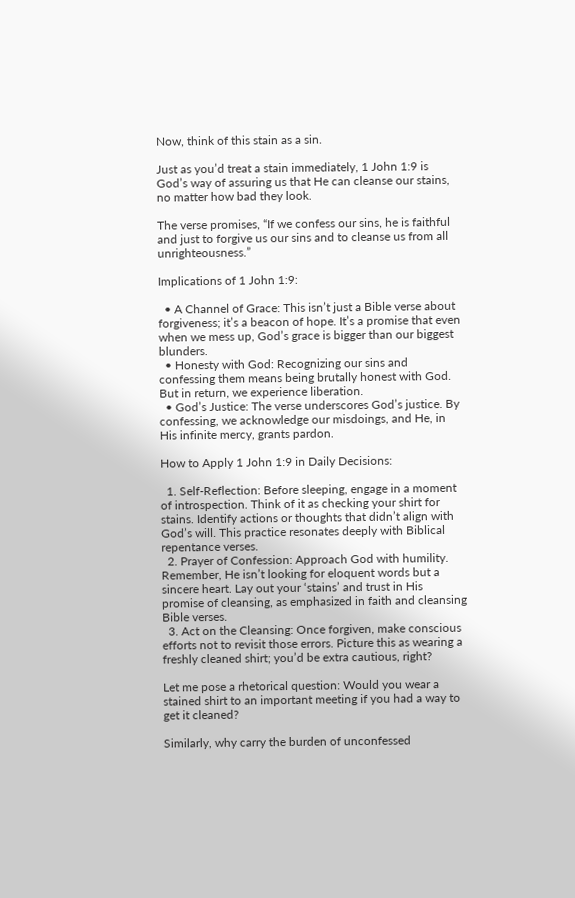Now, think of this stain as a sin.

Just as you’d treat a stain immediately, 1 John 1:9 is God’s way of assuring us that He can cleanse our stains, no matter how bad they look.

The verse promises, “If we confess our sins, he is faithful and just to forgive us our sins and to cleanse us from all unrighteousness.”

Implications of 1 John 1:9:

  • A Channel of Grace: This isn’t just a Bible verse about forgiveness; it’s a beacon of hope. It’s a promise that even when we mess up, God’s grace is bigger than our biggest blunders.
  • Honesty with God: Recognizing our sins and confessing them means being brutally honest with God. But in return, we experience liberation.
  • God’s Justice: The verse underscores God’s justice. By confessing, we acknowledge our misdoings, and He, in His infinite mercy, grants pardon.

How to Apply 1 John 1:9 in Daily Decisions:

  1. Self-Reflection: Before sleeping, engage in a moment of introspection. Think of it as checking your shirt for stains. Identify actions or thoughts that didn’t align with God’s will. This practice resonates deeply with Biblical repentance verses.
  2. Prayer of Confession: Approach God with humility. Remember, He isn’t looking for eloquent words but a sincere heart. Lay out your ‘stains’ and trust in His promise of cleansing, as emphasized in faith and cleansing Bible verses.
  3. Act on the Cleansing: Once forgiven, make conscious efforts not to revisit those errors. Picture this as wearing a freshly cleaned shirt; you’d be extra cautious, right?

Let me pose a rhetorical question: Would you wear a stained shirt to an important meeting if you had a way to get it cleaned?

Similarly, why carry the burden of unconfessed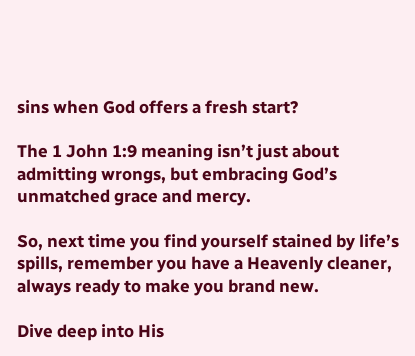sins when God offers a fresh start?

The 1 John 1:9 meaning isn’t just about admitting wrongs, but embracing God’s unmatched grace and mercy.

So, next time you find yourself stained by life’s spills, remember you have a Heavenly cleaner, always ready to make you brand new.

Dive deep into His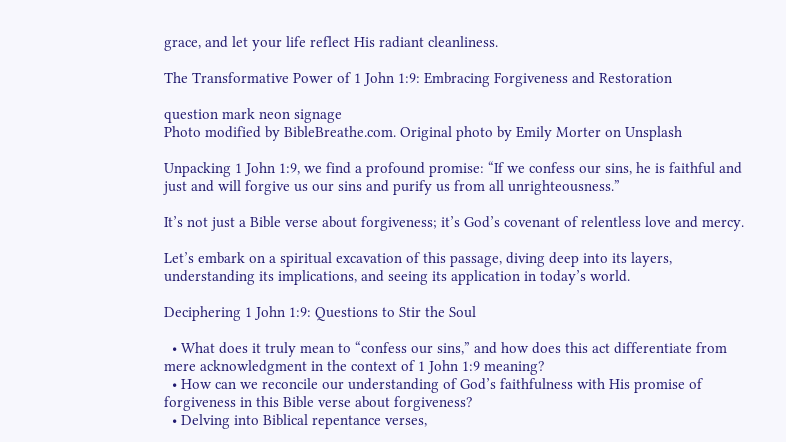grace, and let your life reflect His radiant cleanliness.

The Transformative Power of 1 John 1:9: Embracing Forgiveness and Restoration

question mark neon signage
Photo modified by BibleBreathe.com. Original photo by Emily Morter on Unsplash

Unpacking 1 John 1:9, we find a profound promise: “If we confess our sins, he is faithful and just and will forgive us our sins and purify us from all unrighteousness.”

It’s not just a Bible verse about forgiveness; it’s God’s covenant of relentless love and mercy.

Let’s embark on a spiritual excavation of this passage, diving deep into its layers, understanding its implications, and seeing its application in today’s world.

Deciphering 1 John 1:9: Questions to Stir the Soul

  • What does it truly mean to “confess our sins,” and how does this act differentiate from mere acknowledgment in the context of 1 John 1:9 meaning?
  • How can we reconcile our understanding of God’s faithfulness with His promise of forgiveness in this Bible verse about forgiveness?
  • Delving into Biblical repentance verses,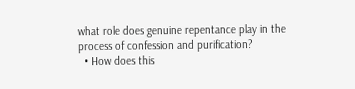what role does genuine repentance play in the process of confession and purification?
  • How does this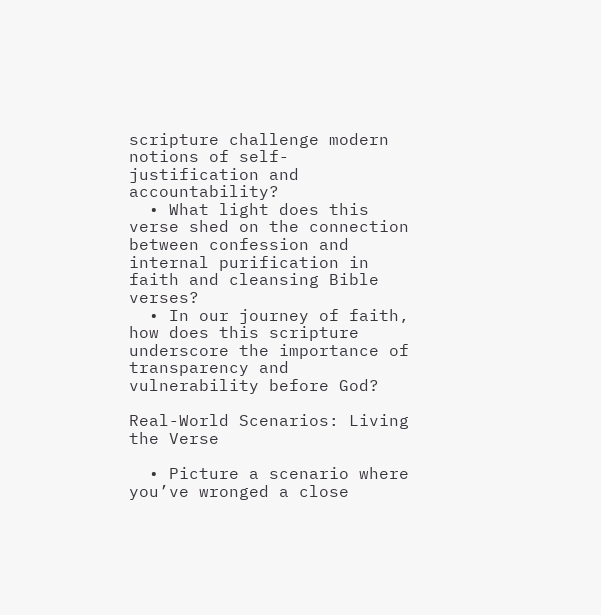scripture challenge modern notions of self-justification and accountability?
  • What light does this verse shed on the connection between confession and internal purification in faith and cleansing Bible verses?
  • In our journey of faith, how does this scripture underscore the importance of transparency and vulnerability before God?

Real-World Scenarios: Living the Verse

  • Picture a scenario where you’ve wronged a close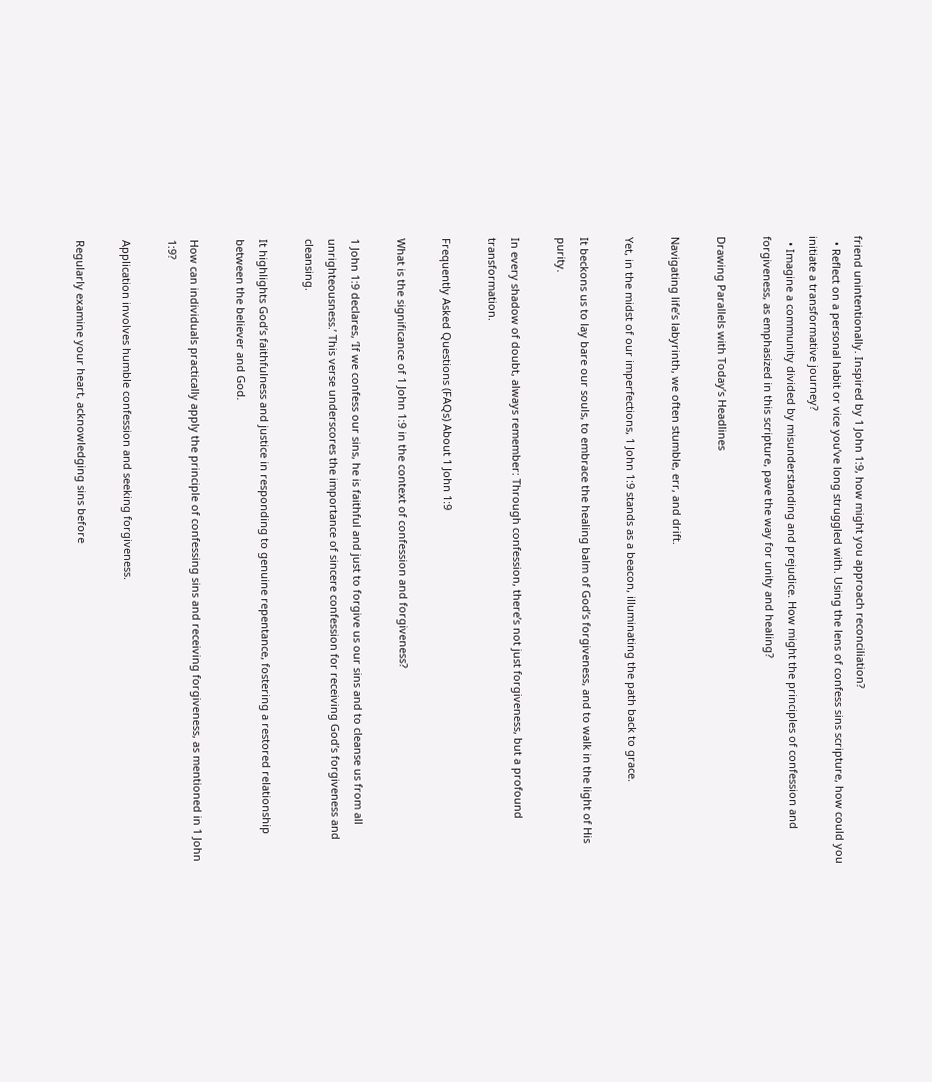friend unintentionally. Inspired by 1 John 1:9, how might you approach reconciliation?
  • Reflect on a personal habit or vice you’ve long struggled with. Using the lens of confess sins scripture, how could you initiate a transformative journey?
  • Imagine a community divided by misunderstanding and prejudice. How might the principles of confession and forgiveness, as emphasized in this scripture, pave the way for unity and healing?

Drawing Parallels with Today’s Headlines

Navigating life’s labyrinth, we often stumble, err, and drift.

Yet, in the midst of our imperfections, 1 John 1:9 stands as a beacon, illuminating the path back to grace.

It beckons us to lay bare our souls, to embrace the healing balm of God’s forgiveness, and to walk in the light of His purity.

In every shadow of doubt, always remember: Through confession, there’s not just forgiveness, but a profound transformation.

Frequently Asked Questions (FAQs) About 1 John 1:9

What is the significance of 1 John 1:9 in the context of confession and forgiveness?

1 John 1:9 declares, ‘If we confess our sins, he is faithful and just to forgive us our sins and to cleanse us from all unrighteousness.’ This verse underscores the importance of sincere confession for receiving God’s forgiveness and cleansing.

It highlights God’s faithfulness and justice in responding to genuine repentance, fostering a restored relationship between the believer and God.

How can individuals practically apply the principle of confessing sins and receiving forgiveness, as mentioned in 1 John 1:9?

Application involves humble confession and seeking forgiveness.

Regularly examine your heart, acknowledging sins before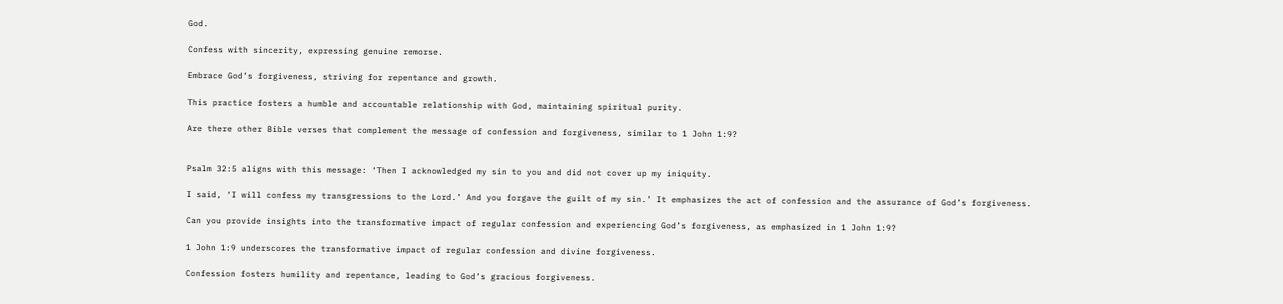God.

Confess with sincerity, expressing genuine remorse.

Embrace God’s forgiveness, striving for repentance and growth.

This practice fosters a humble and accountable relationship with God, maintaining spiritual purity.

Are there other Bible verses that complement the message of confession and forgiveness, similar to 1 John 1:9?


Psalm 32:5 aligns with this message: ‘Then I acknowledged my sin to you and did not cover up my iniquity.

I said, ‘I will confess my transgressions to the Lord.’ And you forgave the guilt of my sin.’ It emphasizes the act of confession and the assurance of God’s forgiveness.

Can you provide insights into the transformative impact of regular confession and experiencing God’s forgiveness, as emphasized in 1 John 1:9?

1 John 1:9 underscores the transformative impact of regular confession and divine forgiveness.

Confession fosters humility and repentance, leading to God’s gracious forgiveness.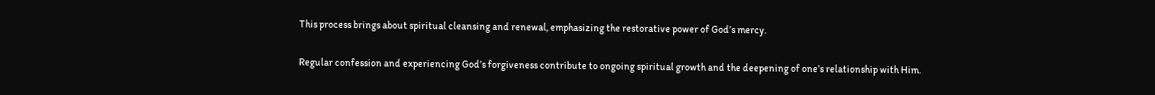This process brings about spiritual cleansing and renewal, emphasizing the restorative power of God’s mercy.

Regular confession and experiencing God’s forgiveness contribute to ongoing spiritual growth and the deepening of one’s relationship with Him.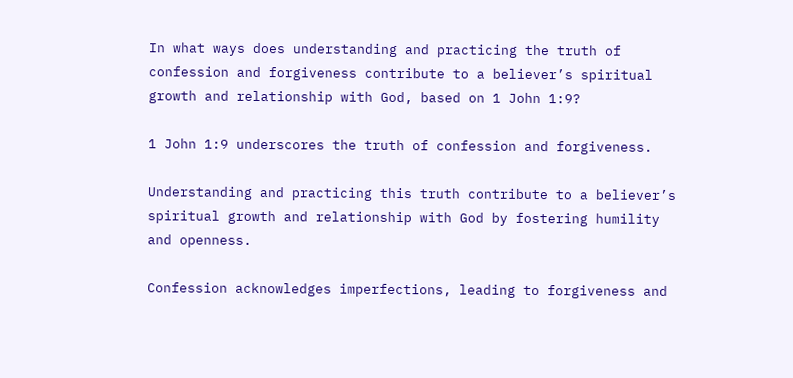In what ways does understanding and practicing the truth of confession and forgiveness contribute to a believer’s spiritual growth and relationship with God, based on 1 John 1:9?

1 John 1:9 underscores the truth of confession and forgiveness.

Understanding and practicing this truth contribute to a believer’s spiritual growth and relationship with God by fostering humility and openness.

Confession acknowledges imperfections, leading to forgiveness and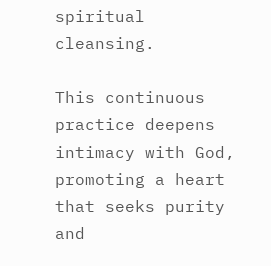spiritual cleansing.

This continuous practice deepens intimacy with God, promoting a heart that seeks purity and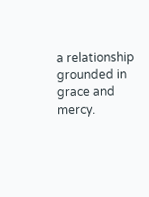a relationship grounded in grace and mercy.